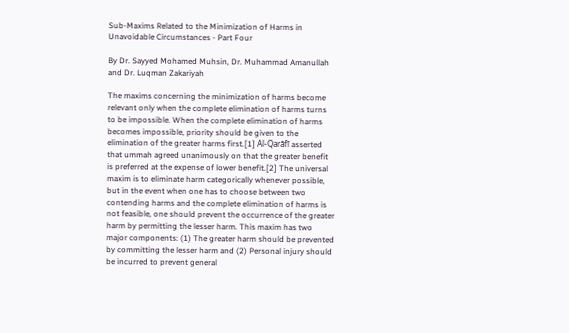Sub-Maxims Related to the Minimization of Harms in Unavoidable Circumstances - Part Four

By Dr. Sayyed Mohamed Muhsin, Dr. Muhammad Amanullah and Dr. Luqman Zakariyah

The maxims concerning the minimization of harms become relevant only when the complete elimination of harms turns to be impossible. When the complete elimination of harms becomes impossible, priority should be given to the elimination of the greater harms first.[1] Al-Qarāfī asserted that ummah agreed unanimously on that the greater benefit is preferred at the expense of lower benefit.[2] The universal maxim is to eliminate harm categorically whenever possible, but in the event when one has to choose between two contending harms and the complete elimination of harms is not feasible, one should prevent the occurrence of the greater harm by permitting the lesser harm. This maxim has two major components: (1) The greater harm should be prevented by committing the lesser harm and (2) Personal injury should be incurred to prevent general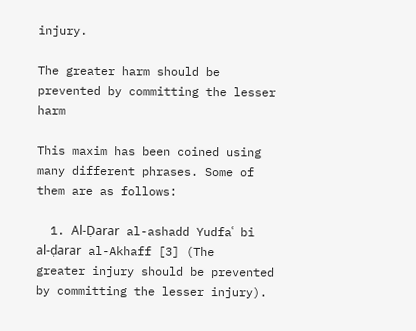injury.

The greater harm should be prevented by committing the lesser harm

This maxim has been coined using many different phrases. Some of them are as follows:

  1. Al-Ḍarar al-ashadd Yudfaʿ bi al-ḍarar al-Akhaff [3] (The greater injury should be prevented by committing the lesser injury).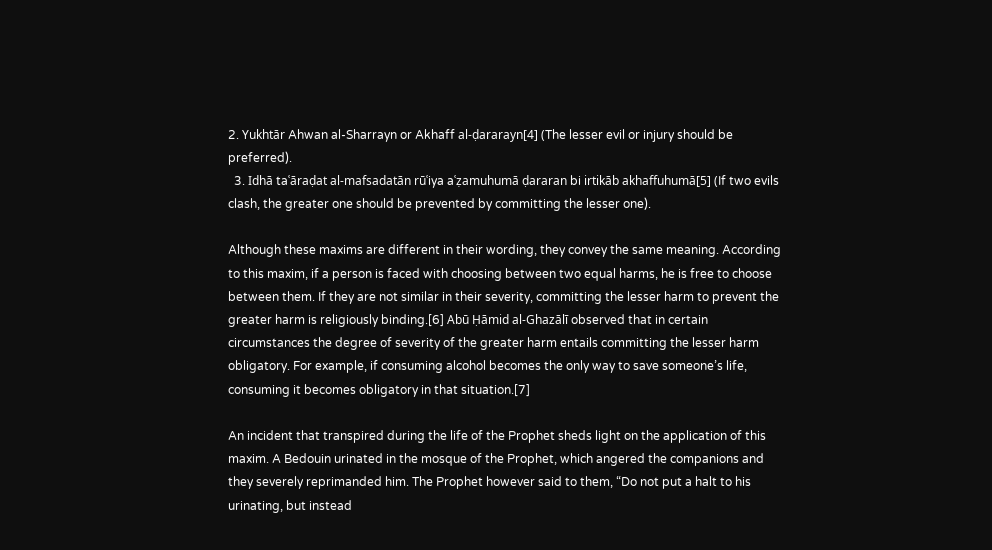2. Yukhtār Ahwan al-Sharrayn or Akhaff al-ḍararayn[4] (The lesser evil or injury should be preferred).
  3. Idhā taʿāraḍat al-mafsadatān rūʿiya aʿẓamuhumā ḍararan bi irtikāb akhaffuhumā[5] (If two evils clash, the greater one should be prevented by committing the lesser one).

Although these maxims are different in their wording, they convey the same meaning. According to this maxim, if a person is faced with choosing between two equal harms, he is free to choose between them. If they are not similar in their severity, committing the lesser harm to prevent the greater harm is religiously binding.[6] Abū Ḥāmid al-Ghazālī observed that in certain circumstances the degree of severity of the greater harm entails committing the lesser harm obligatory. For example, if consuming alcohol becomes the only way to save someone’s life, consuming it becomes obligatory in that situation.[7]

An incident that transpired during the life of the Prophet sheds light on the application of this maxim. A Bedouin urinated in the mosque of the Prophet, which angered the companions and they severely reprimanded him. The Prophet however said to them, “Do not put a halt to his urinating, but instead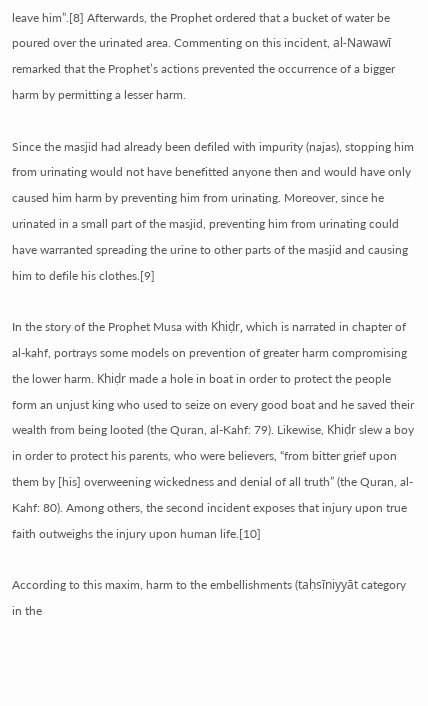leave him”.[8] Afterwards, the Prophet ordered that a bucket of water be poured over the urinated area. Commenting on this incident, al-Nawawī remarked that the Prophet’s actions prevented the occurrence of a bigger harm by permitting a lesser harm.

Since the masjid had already been defiled with impurity (najas), stopping him from urinating would not have benefitted anyone then and would have only caused him harm by preventing him from urinating. Moreover, since he urinated in a small part of the masjid, preventing him from urinating could have warranted spreading the urine to other parts of the masjid and causing him to defile his clothes.[9]

In the story of the Prophet Musa with Khiḍr, which is narrated in chapter of al-kahf, portrays some models on prevention of greater harm compromising the lower harm. Khiḍr made a hole in boat in order to protect the people form an unjust king who used to seize on every good boat and he saved their wealth from being looted (the Quran, al-Kahf: 79). Likewise, Khiḍr slew a boy in order to protect his parents, who were believers, “from bitter grief upon them by [his] overweening wickedness and denial of all truth” (the Quran, al-Kahf: 80). Among others, the second incident exposes that injury upon true faith outweighs the injury upon human life.[10]

According to this maxim, harm to the embellishments (taḥsīniyyāt category in the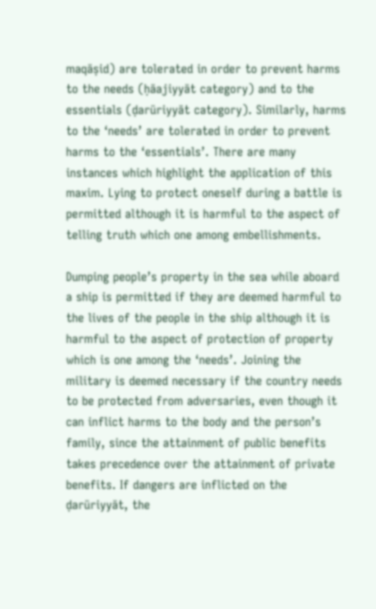maqāṣid) are tolerated in order to prevent harms to the needs (ḥāajiyyāt category) and to the essentials (ḍarūriyyāt category). Similarly, harms to the ‘needs’ are tolerated in order to prevent harms to the ‘essentials’. There are many instances which highlight the application of this maxim. Lying to protect oneself during a battle is permitted although it is harmful to the aspect of telling truth which one among embellishments.

Dumping people’s property in the sea while aboard a ship is permitted if they are deemed harmful to the lives of the people in the ship although it is harmful to the aspect of protection of property which is one among the ‘needs’. Joining the military is deemed necessary if the country needs to be protected from adversaries, even though it can inflict harms to the body and the person’s family, since the attainment of public benefits takes precedence over the attainment of private benefits. If dangers are inflicted on the ḍarūriyyāt, the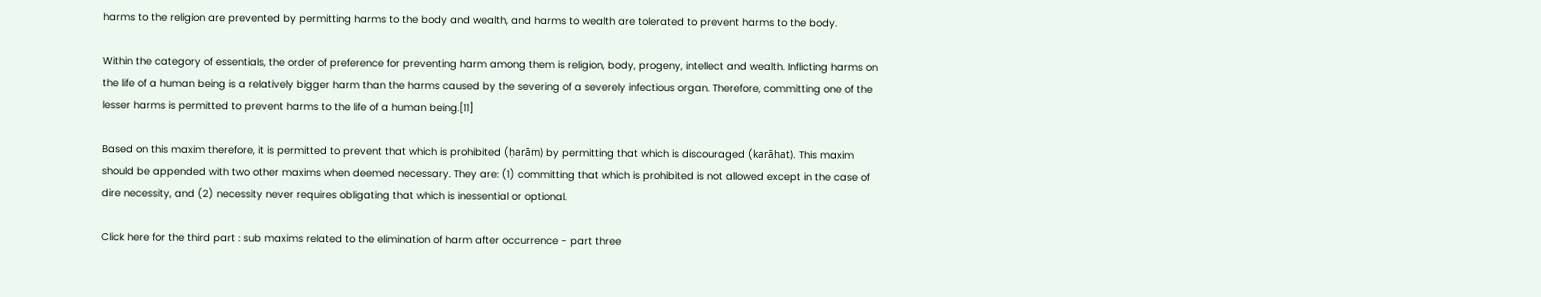harms to the religion are prevented by permitting harms to the body and wealth, and harms to wealth are tolerated to prevent harms to the body.

Within the category of essentials, the order of preference for preventing harm among them is religion, body, progeny, intellect and wealth. Inflicting harms on the life of a human being is a relatively bigger harm than the harms caused by the severing of a severely infectious organ. Therefore, committing one of the lesser harms is permitted to prevent harms to the life of a human being.[11]

Based on this maxim therefore, it is permitted to prevent that which is prohibited (ḥarām) by permitting that which is discouraged (karāhat). This maxim should be appended with two other maxims when deemed necessary. They are: (1) committing that which is prohibited is not allowed except in the case of dire necessity, and (2) necessity never requires obligating that which is inessential or optional.

Click here for the third part : sub maxims related to the elimination of harm after occurrence - part three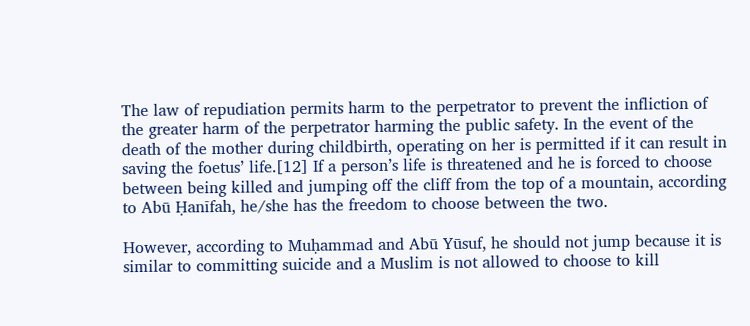The law of repudiation permits harm to the perpetrator to prevent the infliction of the greater harm of the perpetrator harming the public safety. In the event of the death of the mother during childbirth, operating on her is permitted if it can result in saving the foetus’ life.[12] If a person’s life is threatened and he is forced to choose between being killed and jumping off the cliff from the top of a mountain, according to Abū Ḥanīfah, he/she has the freedom to choose between the two.

However, according to Muḥammad and Abū Yūsuf, he should not jump because it is similar to committing suicide and a Muslim is not allowed to choose to kill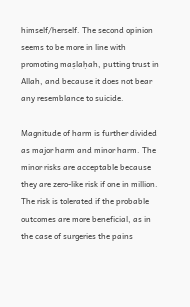himself/herself. The second opinion seems to be more in line with promoting maṣlaḥah, putting trust in Allah, and because it does not bear any resemblance to suicide.

Magnitude of harm is further divided as major harm and minor harm. The minor risks are acceptable because they are zero-like risk if one in million. The risk is tolerated if the probable outcomes are more beneficial, as in the case of surgeries the pains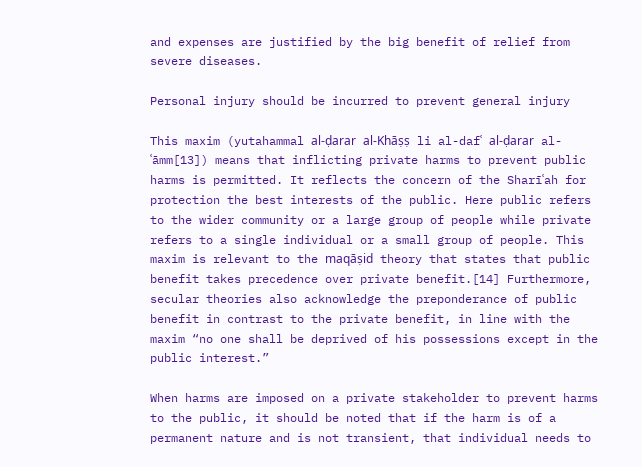and expenses are justified by the big benefit of relief from severe diseases.

Personal injury should be incurred to prevent general injury

This maxim (yutahammal al-ḍarar al-Khāṣṣ li al-dafʿ al-ḍarar al-ʿāmm[13]) means that inflicting private harms to prevent public harms is permitted. It reflects the concern of the Sharīʿah for protection the best interests of the public. Here public refers to the wider community or a large group of people while private refers to a single individual or a small group of people. This maxim is relevant to the maqāṣid theory that states that public benefit takes precedence over private benefit.[14] Furthermore, secular theories also acknowledge the preponderance of public benefit in contrast to the private benefit, in line with the maxim “no one shall be deprived of his possessions except in the public interest.”

When harms are imposed on a private stakeholder to prevent harms to the public, it should be noted that if the harm is of a permanent nature and is not transient, that individual needs to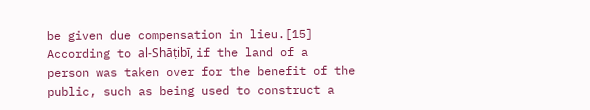be given due compensation in lieu.[15] According to al-Shāṭibī, if the land of a person was taken over for the benefit of the public, such as being used to construct a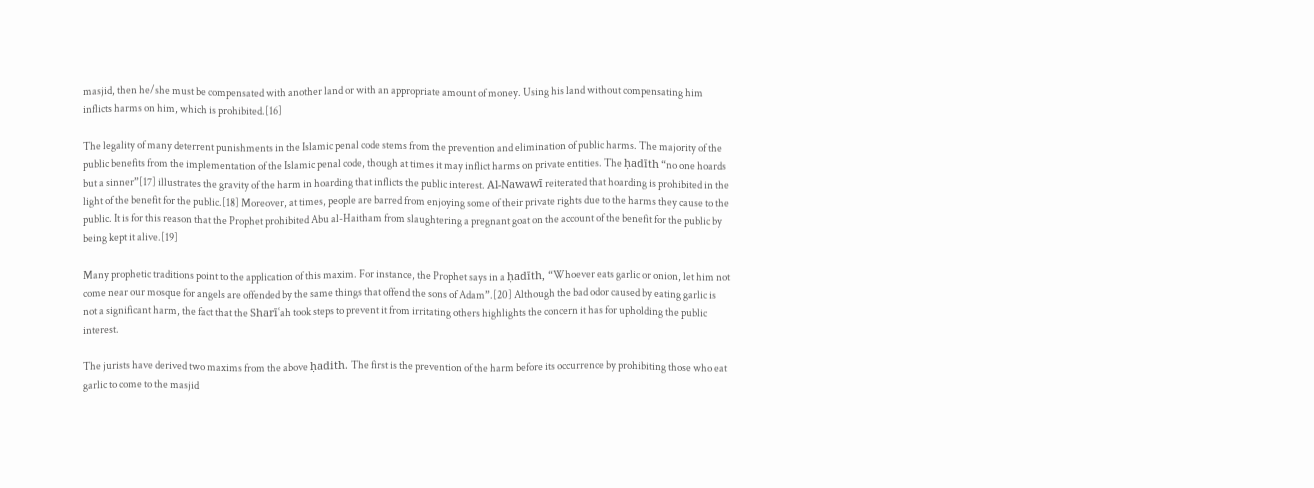masjid, then he/she must be compensated with another land or with an appropriate amount of money. Using his land without compensating him inflicts harms on him, which is prohibited.[16]

The legality of many deterrent punishments in the Islamic penal code stems from the prevention and elimination of public harms. The majority of the public benefits from the implementation of the Islamic penal code, though at times it may inflict harms on private entities. The ḥadīth “no one hoards but a sinner”[17] illustrates the gravity of the harm in hoarding that inflicts the public interest. Al-Nawawī reiterated that hoarding is prohibited in the light of the benefit for the public.[18] Moreover, at times, people are barred from enjoying some of their private rights due to the harms they cause to the public. It is for this reason that the Prophet prohibited Abu al-Haitham from slaughtering a pregnant goat on the account of the benefit for the public by being kept it alive.[19]

Many prophetic traditions point to the application of this maxim. For instance, the Prophet says in a ḥadīth, “Whoever eats garlic or onion, let him not come near our mosque for angels are offended by the same things that offend the sons of Adam”.[20] Although the bad odor caused by eating garlic is not a significant harm, the fact that the Sharīʿah took steps to prevent it from irritating others highlights the concern it has for upholding the public interest.

The jurists have derived two maxims from the above ḥadith. The first is the prevention of the harm before its occurrence by prohibiting those who eat garlic to come to the masjid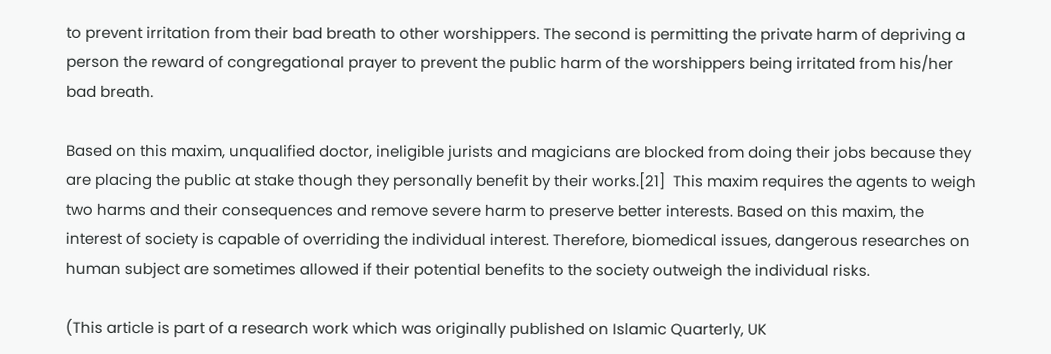to prevent irritation from their bad breath to other worshippers. The second is permitting the private harm of depriving a person the reward of congregational prayer to prevent the public harm of the worshippers being irritated from his/her bad breath.

Based on this maxim, unqualified doctor, ineligible jurists and magicians are blocked from doing their jobs because they are placing the public at stake though they personally benefit by their works.[21]  This maxim requires the agents to weigh two harms and their consequences and remove severe harm to preserve better interests. Based on this maxim, the interest of society is capable of overriding the individual interest. Therefore, biomedical issues, dangerous researches on human subject are sometimes allowed if their potential benefits to the society outweigh the individual risks.

(This article is part of a research work which was originally published on Islamic Quarterly, UK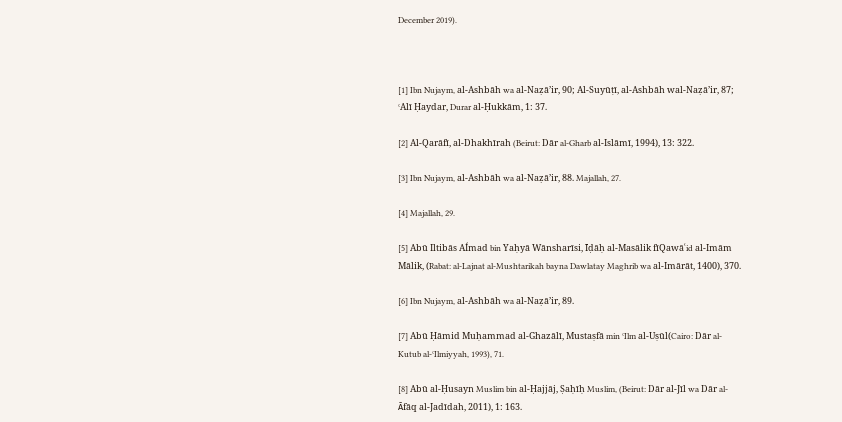December 2019).



[1] Ibn Nujaym, al-Ashbāh wa al-Naẓā’ir, 90; Al-Suyūṭī, al-Ashbāh wal-Naẓā’ir, 87; ʿAlī Ḥaydar, Durar al-Ḥukkām, 1: 37.

[2] Al-Qarāfī, al-Dhakhīrah (Beirut: Dār al-Gharb al-Islāmī, 1994), 13: 322.

[3] Ibn Nujaym, al-Ashbāh wa al-Naẓā’ir, 88. Majallah, 27.

[4] Majallah, 29.

[5] Abū Iltibās AÍmad bin Yaḥyā Wānsharīsi, Īḍāḥ al-Masālik fīQawāʿid al-Imām Mālik, (Rabat: al-Lajnat al-Mushtarikah bayna Dawlatay Maghrib wa al-Imārāt, 1400), 370.

[6] Ibn Nujaym, al-Ashbāh wa al-Naẓā’ir, 89.

[7] Abū Ḥāmid Muḥammad al-Ghazālī, Mustaṣfā min ʿIlm al-Uṣūl(Cairo: Dār al-Kutub al-ʿIlmiyyah, 1993), 71.

[8] Abū al-Ḥusayn Muslim bin al-Ḥajjāj, Ṣaḥīḥ Muslim, (Beirut: Dār al-Jīl wa Dār al-Ᾱfāq al-Jadīdah, 2011), 1: 163.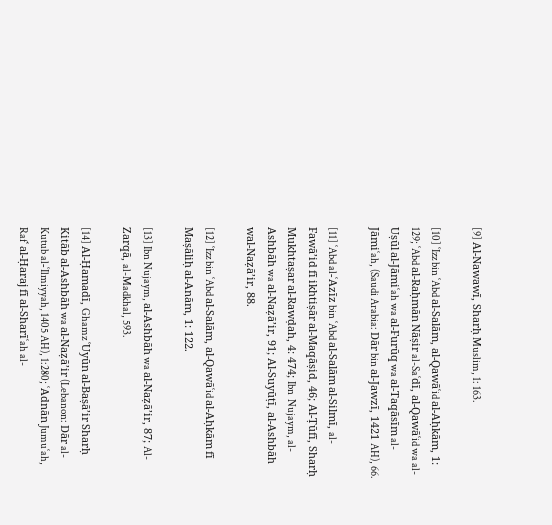[9] Al-Nawawī, Sharḥ Muslim, 1: 163.

[10] ʿIzz bin ʿAbd al-Salām, al-Qawāʿid al-Aḥkām, 1: 129; ʿAbd al-Raḥmān Nāṣir al-Saʿdī, al-Qawāʿid wa al-Uṣūl al-Jāmiʿah wa al-Furūq wa al-Taqāsīm al-Jāmiʿah, (Saudi Arabia: Dār bin al-Jawzī, 1421 AH), 66.

[11] ʿAbd al-ʿAzīz bin ʿAbd al-Salām al-Silmī, al-Fawā’id fī ikhtiṣār al-Maqāṣid, 46; Al-Ṭūfī, Sharḥ Mukhtaṣar al-Rawḍah, 4: 474; Ibn  Nujaym, al-Ashbāh wa al-Naẓā’ir, 91; Al-Suyūṭī, al-Ashbāh wal-Naẓā’ir, 88.

[12] ʿIzz bin ʿAbd al-Salām, al-Qawāʿid al-Aḥkām fī Maṣāliḥ al-Anām, 1: 122.

[13] Ibn Nujaym, al-Ashbāh wa al-Naẓā’ir, 87; Al-Zarqā, al-Madkhal, 593.

[14] Al-Ḥamadī, Ghamz ʿUyūn al-Baṣā’ir Sharḥ Kitāb al-Ashbāh wa al-Naẓā’ir (Lebanon: Dār al-Kutub al-ʿIlmiyyah, 1405 AH), 1:280; ʿAdnān Jumuʿah, Rafʿ al-Ḥaraj fī al-Sharīʿah al-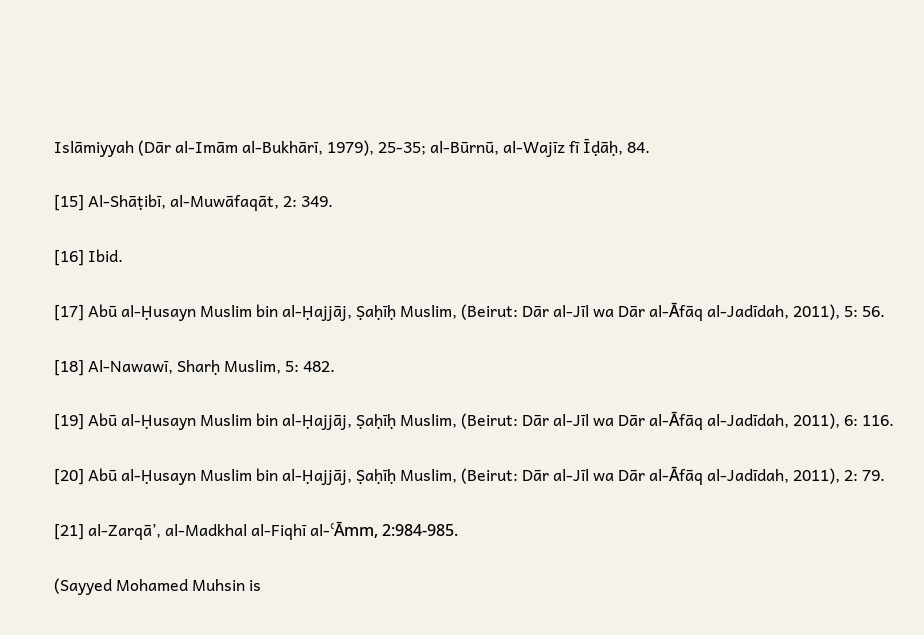Islāmiyyah (Dār al-Imām al-Bukhārī, 1979), 25-35; al-Būrnū, al-Wajīz fī Īḍāḥ, 84.

[15] Al-Shāṭibī, al-Muwāfaqāt, 2: 349.

[16] Ibid.

[17] Abū al-Ḥusayn Muslim bin al-Ḥajjāj, Ṣaḥīḥ Muslim, (Beirut: Dār al-Jīl wa Dār al-Ᾱfāq al-Jadīdah, 2011), 5: 56.

[18] Al-Nawawī, Sharḥ Muslim, 5: 482.

[19] Abū al-Ḥusayn Muslim bin al-Ḥajjāj, Ṣaḥīḥ Muslim, (Beirut: Dār al-Jīl wa Dār al-Ᾱfāq al-Jadīdah, 2011), 6: 116.

[20] Abū al-Ḥusayn Muslim bin al-Ḥajjāj, Ṣaḥīḥ Muslim, (Beirut: Dār al-Jīl wa Dār al-Ᾱfāq al-Jadīdah, 2011), 2: 79.

[21] al-Zarqā’, al-Madkhal al-Fiqhī al-ʿᾹmm, 2:984-985.

(Sayyed Mohamed Muhsin is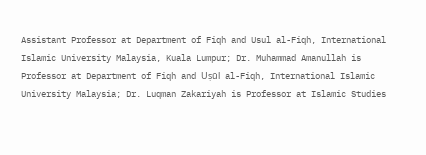Assistant Professor at Department of Fiqh and Usul al-Fiqh, International Islamic University Malaysia, Kuala Lumpur; Dr. Muhammad Amanullah is Professor at Department of Fiqh and Uṣūl al-Fiqh, International Islamic University Malaysia; Dr. Luqman Zakariyah is Professor at Islamic Studies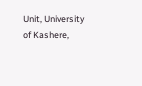Unit, University of Kashere,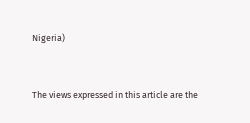Nigeria)


The views expressed in this article are the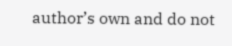author’s own and do not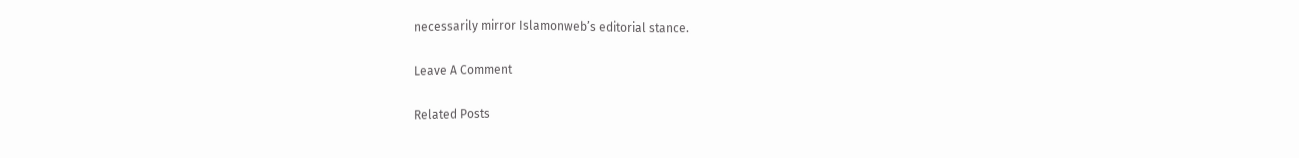necessarily mirror Islamonweb’s editorial stance.

Leave A Comment

Related Posts